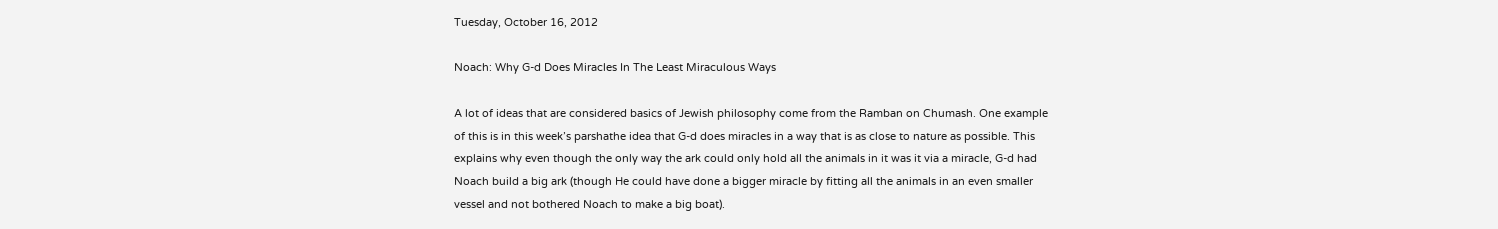Tuesday, October 16, 2012

Noach: Why G-d Does Miracles In The Least Miraculous Ways

A lot of ideas that are considered basics of Jewish philosophy come from the Ramban on Chumash. One example of this is in this week’s parshathe idea that G-d does miracles in a way that is as close to nature as possible. This explains why even though the only way the ark could only hold all the animals in it was it via a miracle, G-d had Noach build a big ark (though He could have done a bigger miracle by fitting all the animals in an even smaller vessel and not bothered Noach to make a big boat).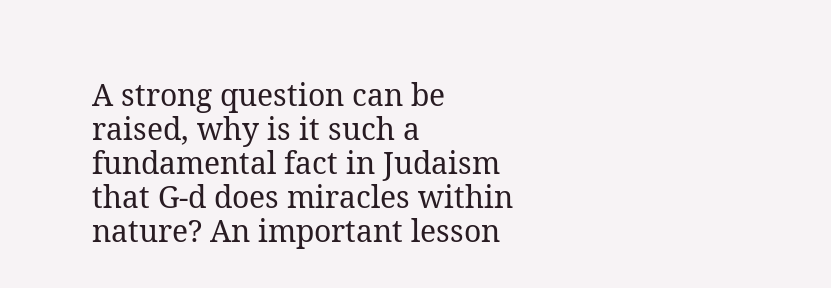A strong question can be raised, why is it such a fundamental fact in Judaism that G-d does miracles within nature? An important lesson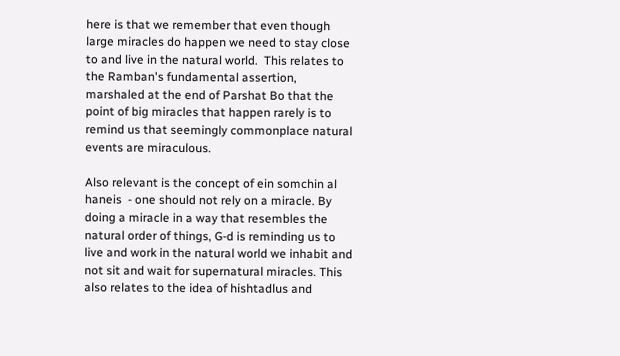here is that we remember that even though large miracles do happen we need to stay close to and live in the natural world.  This relates to the Ramban's fundamental assertion, marshaled at the end of Parshat Bo that the point of big miracles that happen rarely is to remind us that seemingly commonplace natural events are miraculous.

Also relevant is the concept of ein somchin al haneis  - one should not rely on a miracle. By doing a miracle in a way that resembles the natural order of things, G-d is reminding us to live and work in the natural world we inhabit and not sit and wait for supernatural miracles. This also relates to the idea of hishtadlus and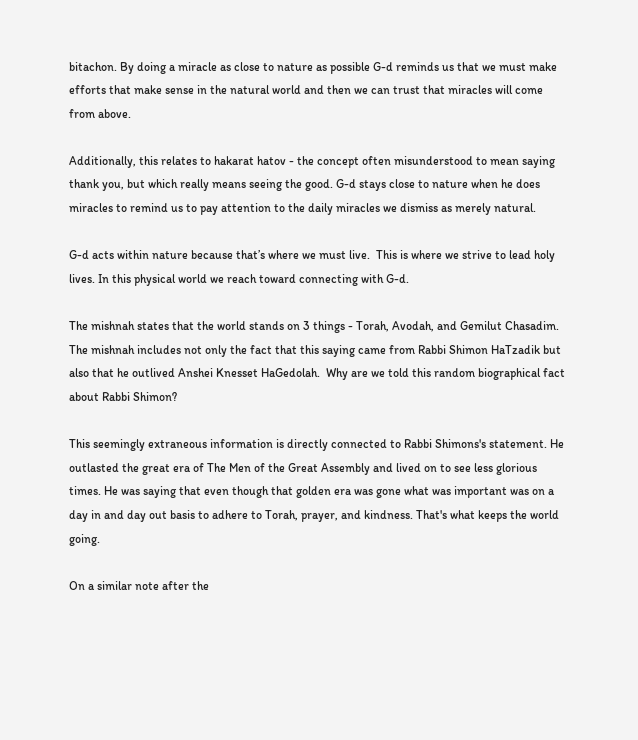bitachon. By doing a miracle as close to nature as possible G-d reminds us that we must make efforts that make sense in the natural world and then we can trust that miracles will come from above.

Additionally, this relates to hakarat hatov - the concept often misunderstood to mean saying thank you, but which really means seeing the good. G-d stays close to nature when he does miracles to remind us to pay attention to the daily miracles we dismiss as merely natural.

G-d acts within nature because that’s where we must live.  This is where we strive to lead holy lives. In this physical world we reach toward connecting with G-d.

The mishnah states that the world stands on 3 things - Torah, Avodah, and Gemilut Chasadim. The mishnah includes not only the fact that this saying came from Rabbi Shimon HaTzadik but also that he outlived Anshei Knesset HaGedolah.  Why are we told this random biographical fact about Rabbi Shimon?

This seemingly extraneous information is directly connected to Rabbi Shimons's statement. He outlasted the great era of The Men of the Great Assembly and lived on to see less glorious times. He was saying that even though that golden era was gone what was important was on a day in and day out basis to adhere to Torah, prayer, and kindness. That's what keeps the world going.

On a similar note after the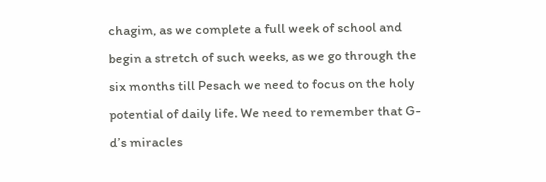chagim, as we complete a full week of school and begin a stretch of such weeks, as we go through the six months till Pesach we need to focus on the holy potential of daily life. We need to remember that G-d’s miracles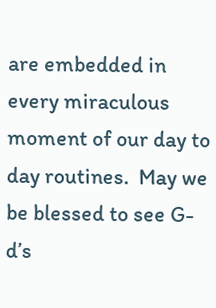are embedded in every miraculous moment of our day to day routines.  May we be blessed to see G-d’s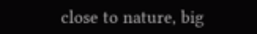close to nature, big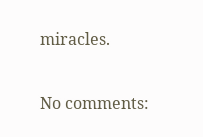miracles.

No comments: